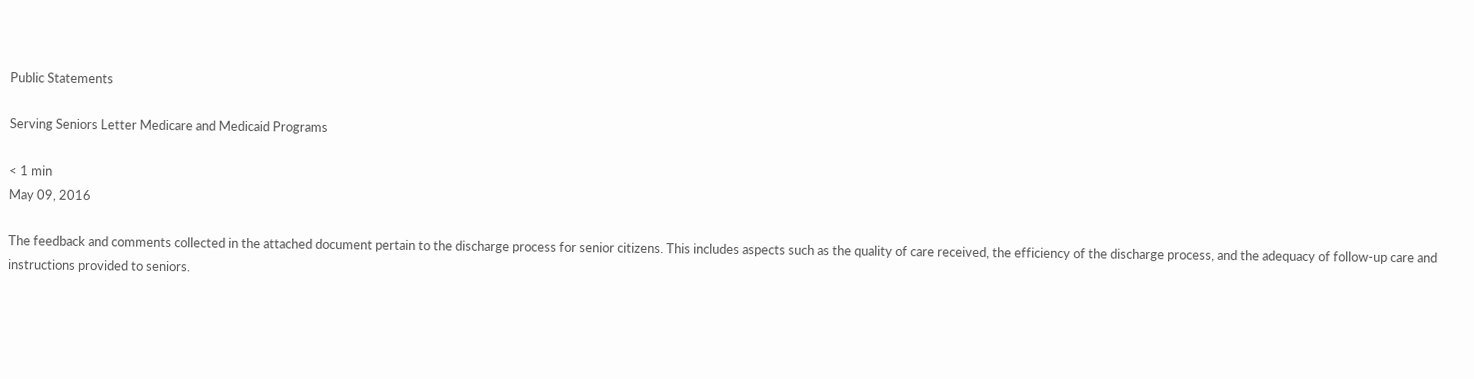Public Statements

Serving Seniors Letter Medicare and Medicaid Programs

< 1 min
May 09, 2016

The feedback and comments collected in the attached document pertain to the discharge process for senior citizens. This includes aspects such as the quality of care received, the efficiency of the discharge process, and the adequacy of follow-up care and instructions provided to seniors.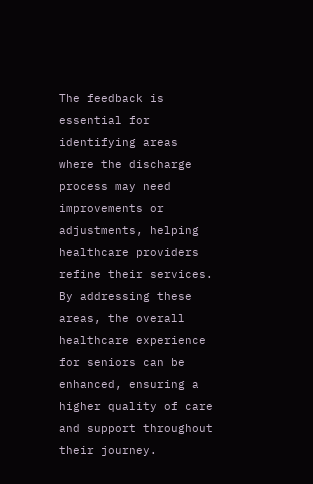The feedback is essential for identifying areas where the discharge process may need improvements or adjustments, helping healthcare providers refine their services. By addressing these areas, the overall healthcare experience for seniors can be enhanced, ensuring a higher quality of care and support throughout their journey.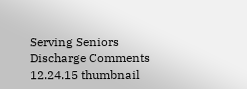Serving Seniors Discharge Comments 12.24.15 thumbnail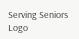Serving Seniors Logo